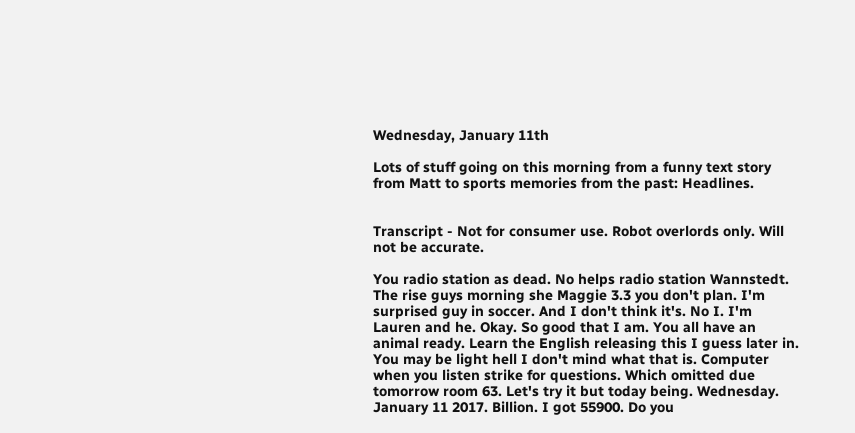Wednesday, January 11th

Lots of stuff going on this morning from a funny text story from Matt to sports memories from the past: Headlines.


Transcript - Not for consumer use. Robot overlords only. Will not be accurate.

You radio station as dead. No helps radio station Wannstedt. The rise guys morning she Maggie 3.3 you don't plan. I'm surprised guy in soccer. And I don't think it's. No I. I'm Lauren and he. Okay. So good that I am. You all have an animal ready. Learn the English releasing this I guess later in. You may be light hell I don't mind what that is. Computer when you listen strike for questions. Which omitted due tomorrow room 63. Let's try it but today being. Wednesday. January 11 2017. Billion. I got 55900. Do you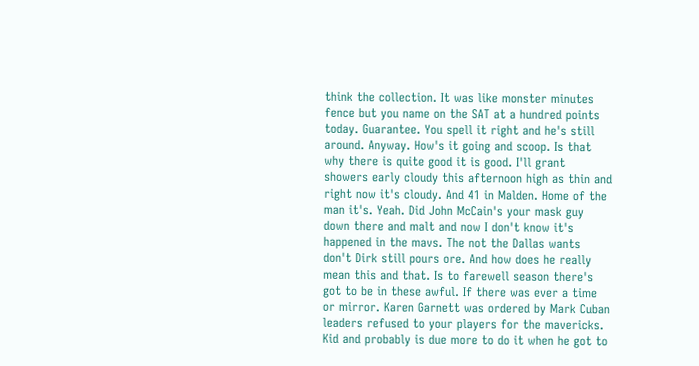think the collection. It was like monster minutes fence but you name on the SAT at a hundred points today. Guarantee. You spell it right and he's still around. Anyway. How's it going and scoop. Is that why there is quite good it is good. I'll grant showers early cloudy this afternoon high as thin and right now it's cloudy. And 41 in Malden. Home of the man it's. Yeah. Did John McCain's your mask guy down there and malt and now I don't know it's happened in the mavs. The not the Dallas wants don't Dirk still pours ore. And how does he really mean this and that. Is to farewell season there's got to be in these awful. If there was ever a time or mirror. Karen Garnett was ordered by Mark Cuban leaders refused to your players for the mavericks. Kid and probably is due more to do it when he got to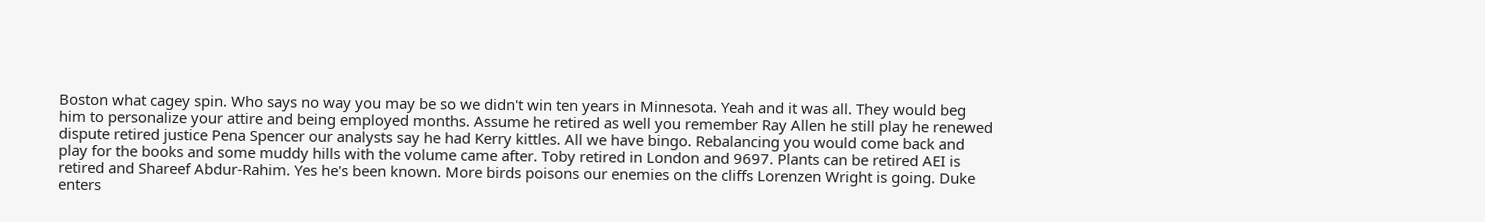Boston what cagey spin. Who says no way you may be so we didn't win ten years in Minnesota. Yeah and it was all. They would beg him to personalize your attire and being employed months. Assume he retired as well you remember Ray Allen he still play he renewed dispute retired justice Pena Spencer our analysts say he had Kerry kittles. All we have bingo. Rebalancing you would come back and play for the books and some muddy hills with the volume came after. Toby retired in London and 9697. Plants can be retired AEI is retired and Shareef Abdur-Rahim. Yes he's been known. More birds poisons our enemies on the cliffs Lorenzen Wright is going. Duke enters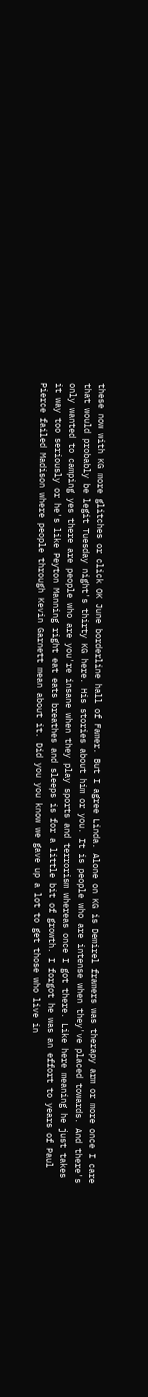these now with KG more glitches or click OK June borderline hall of Famer. But I agree Linda. Alone on KG is Demirel framers was therapy arm or more once I care that would probably be legit Tuesday night's thirty KG here. His stories about him or you. It is people who are intense when they've placed towards. And there's only wanted to camping yes there are people who are you're insane when they play sports and terrorism whereas once I got there. Like here meaning he just takes it way too seriously or he's like Peyton Manning right eat eats breathes and sleeps is for a little bit of growth. I forgot he was an effort to years of Paul Pierce failed Madison where people through Kevin Garnett mean about it. Did you you know we gave up a lot to get those who live in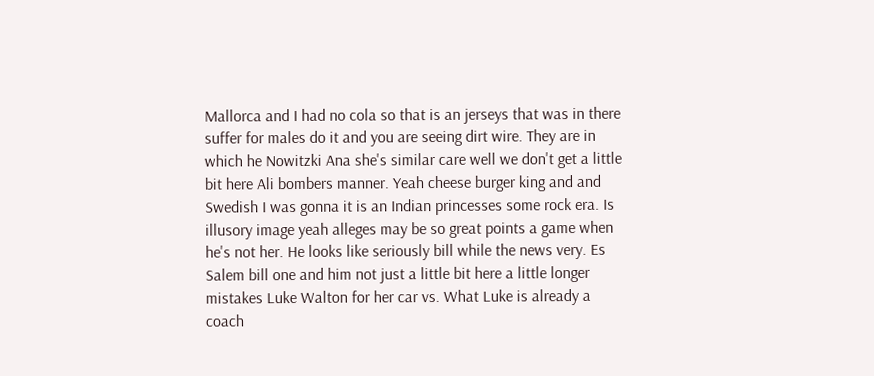Mallorca and I had no cola so that is an jerseys that was in there suffer for males do it and you are seeing dirt wire. They are in which he Nowitzki Ana she's similar care well we don't get a little bit here Ali bombers manner. Yeah cheese burger king and and Swedish I was gonna it is an Indian princesses some rock era. Is illusory image yeah alleges may be so great points a game when he's not her. He looks like seriously bill while the news very. Es Salem bill one and him not just a little bit here a little longer mistakes Luke Walton for her car vs. What Luke is already a coach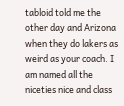tabloid told me the other day and Arizona when they do lakers as weird as your coach. I am named all the niceties nice and class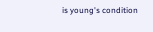is young's condition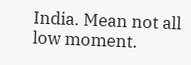India. Mean not all low moment.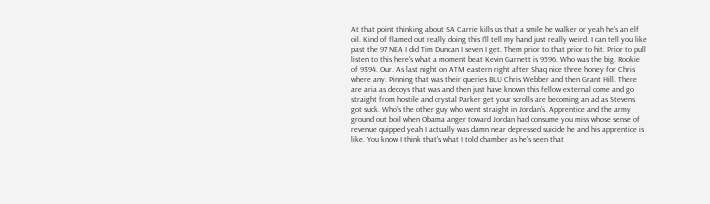At that point thinking about SA Carrie kills us that a smile he walker or yeah he's an elf oil. Kind of flamed out really doing this I'll tell my hand just really weird. I can tell you like past the 97 NEA I did Tim Duncan I seven I get. Them prior to that prior to hit. Prior to pull listen to this here's what a moment beat Kevin Garnett is 9596. Who was the big. Rookie of 9394. Our. As last night on ATM eastern right after Shaq nice three honey for Chris where any. Pinning that was their queries BLU Chris Webber and then Grant Hill. There are aria as decoys that was and then just have known this fellow external come and go straight from hostile and crystal Parker get your scrolls are becoming an ad as Stevens got suck. Who's the other guy who went straight in Jordan's. Apprentice and the army ground out boil when Obama anger toward Jordan had consume you miss whose sense of revenue quipped yeah I actually was damn near depressed suicide he and his apprentice is like. You know I think that's what I told chamber as he's seen that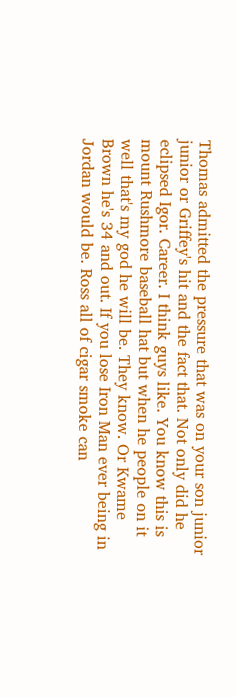Thomas admitted the pressure that was on your son junior junior or Griffey's hit and the fact that. Not only did he eclipsed Igor. Career. I think guys like. You know this is mount Rushmore baseball hat but when he people on it well that's my god he will be. They know. Or Kwame Brown he's 34 and out. If you lose Iron Man ever being in Jordan would be. Ross all of cigar smoke can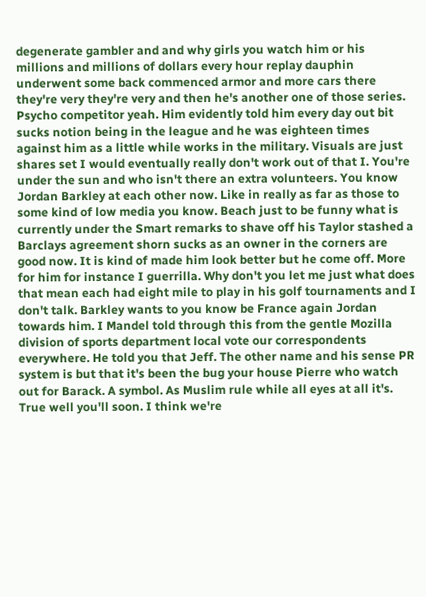degenerate gambler and and why girls you watch him or his millions and millions of dollars every hour replay dauphin underwent some back commenced armor and more cars there they're very they're very and then he's another one of those series. Psycho competitor yeah. Him evidently told him every day out bit sucks notion being in the league and he was eighteen times against him as a little while works in the military. Visuals are just shares set I would eventually really don't work out of that I. You're under the sun and who isn't there an extra volunteers. You know Jordan Barkley at each other now. Like in really as far as those to some kind of low media you know. Beach just to be funny what is currently under the Smart remarks to shave off his Taylor stashed a Barclays agreement shorn sucks as an owner in the corners are good now. It is kind of made him look better but he come off. More for him for instance I guerrilla. Why don't you let me just what does that mean each had eight mile to play in his golf tournaments and I don't talk. Barkley wants to you know be France again Jordan towards him. I Mandel told through this from the gentle Mozilla division of sports department local vote our correspondents everywhere. He told you that Jeff. The other name and his sense PR system is but that it's been the bug your house Pierre who watch out for Barack. A symbol. As Muslim rule while all eyes at all it's. True well you'll soon. I think we're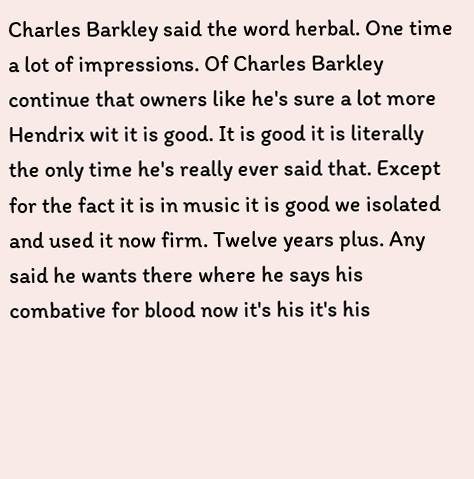Charles Barkley said the word herbal. One time a lot of impressions. Of Charles Barkley continue that owners like he's sure a lot more Hendrix wit it is good. It is good it is literally the only time he's really ever said that. Except for the fact it is in music it is good we isolated and used it now firm. Twelve years plus. Any said he wants there where he says his combative for blood now it's his it's his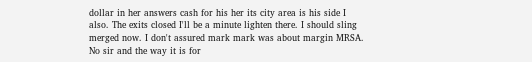dollar in her answers cash for his her its city area is his side I also. The exits closed I'll be a minute lighten there. I should sling merged now. I don't assured mark mark was about margin MRSA. No sir and the way it is for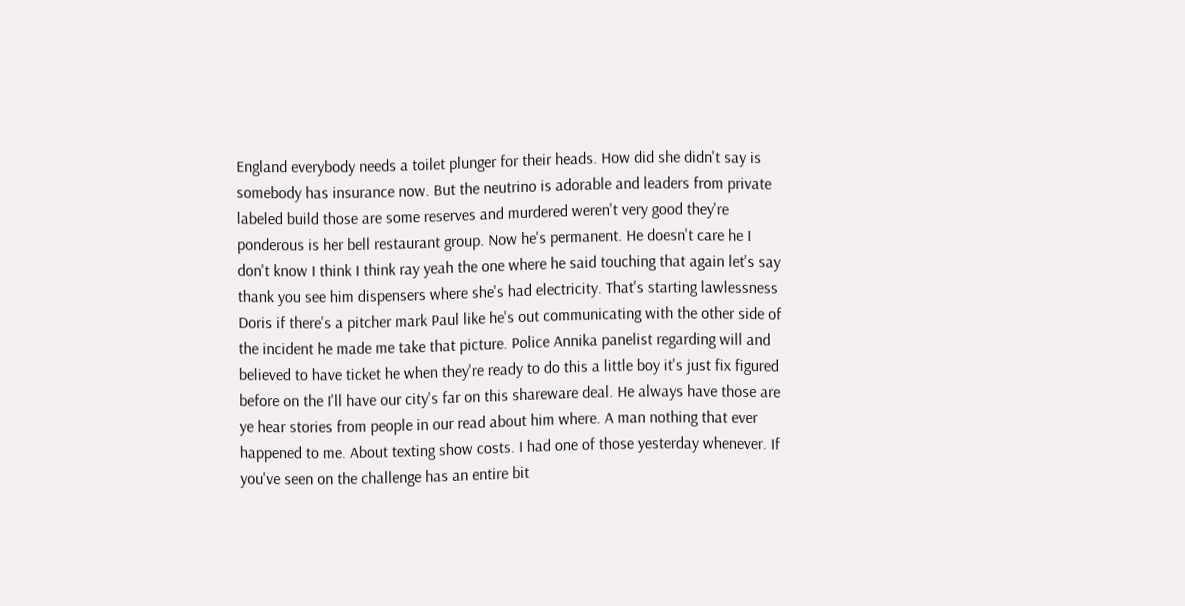England everybody needs a toilet plunger for their heads. How did she didn't say is somebody has insurance now. But the neutrino is adorable and leaders from private labeled build those are some reserves and murdered weren't very good they're ponderous is her bell restaurant group. Now he's permanent. He doesn't care he I don't know I think I think ray yeah the one where he said touching that again let's say thank you see him dispensers where she's had electricity. That's starting lawlessness Doris if there's a pitcher mark Paul like he's out communicating with the other side of the incident he made me take that picture. Police Annika panelist regarding will and believed to have ticket he when they're ready to do this a little boy it's just fix figured before on the I'll have our city's far on this shareware deal. He always have those are ye hear stories from people in our read about him where. A man nothing that ever happened to me. About texting show costs. I had one of those yesterday whenever. If you've seen on the challenge has an entire bit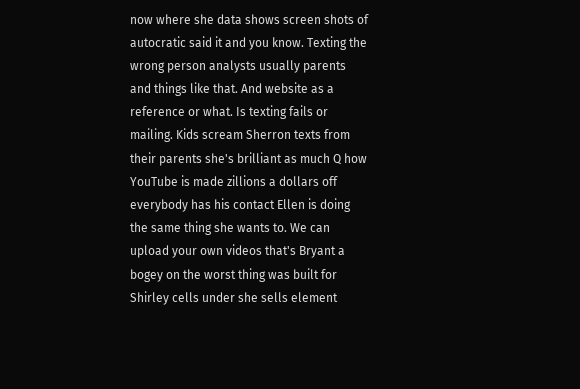now where she data shows screen shots of autocratic said it and you know. Texting the wrong person analysts usually parents and things like that. And website as a reference or what. Is texting fails or mailing. Kids scream Sherron texts from their parents she's brilliant as much Q how YouTube is made zillions a dollars off everybody has his contact Ellen is doing the same thing she wants to. We can upload your own videos that's Bryant a bogey on the worst thing was built for Shirley cells under she sells element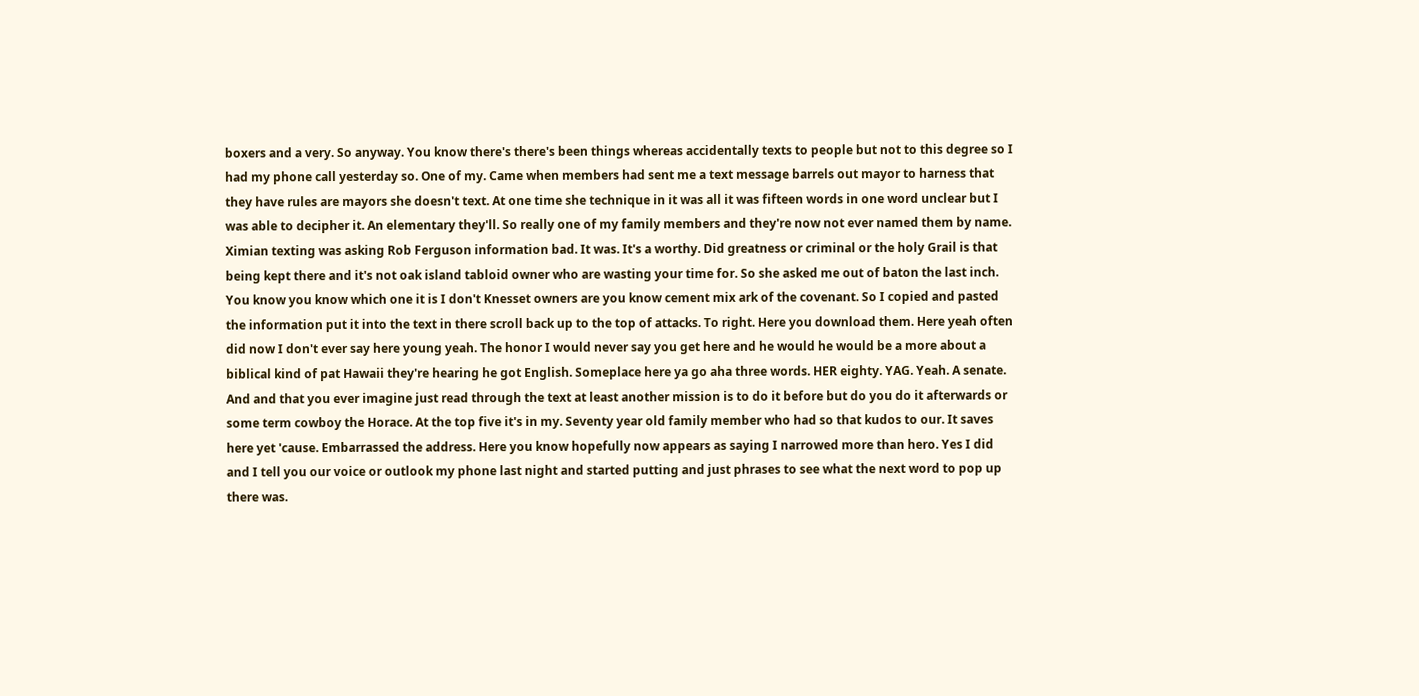boxers and a very. So anyway. You know there's there's been things whereas accidentally texts to people but not to this degree so I had my phone call yesterday so. One of my. Came when members had sent me a text message barrels out mayor to harness that they have rules are mayors she doesn't text. At one time she technique in it was all it was fifteen words in one word unclear but I was able to decipher it. An elementary they'll. So really one of my family members and they're now not ever named them by name. Ximian texting was asking Rob Ferguson information bad. It was. It's a worthy. Did greatness or criminal or the holy Grail is that being kept there and it's not oak island tabloid owner who are wasting your time for. So she asked me out of baton the last inch. You know you know which one it is I don't Knesset owners are you know cement mix ark of the covenant. So I copied and pasted the information put it into the text in there scroll back up to the top of attacks. To right. Here you download them. Here yeah often did now I don't ever say here young yeah. The honor I would never say you get here and he would he would be a more about a biblical kind of pat Hawaii they're hearing he got English. Someplace here ya go aha three words. HER eighty. YAG. Yeah. A senate. And and that you ever imagine just read through the text at least another mission is to do it before but do you do it afterwards or some term cowboy the Horace. At the top five it's in my. Seventy year old family member who had so that kudos to our. It saves here yet 'cause. Embarrassed the address. Here you know hopefully now appears as saying I narrowed more than hero. Yes I did and I tell you our voice or outlook my phone last night and started putting and just phrases to see what the next word to pop up there was.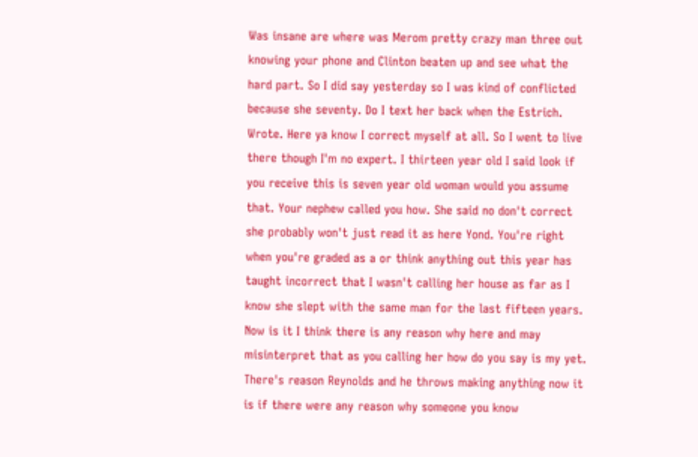Was insane are where was Merom pretty crazy man three out knowing your phone and Clinton beaten up and see what the hard part. So I did say yesterday so I was kind of conflicted because she seventy. Do I text her back when the Estrich. Wrote. Here ya know I correct myself at all. So I went to live there though I'm no expert. I thirteen year old I said look if you receive this is seven year old woman would you assume that. Your nephew called you how. She said no don't correct she probably won't just read it as here Yond. You're right when you're graded as a or think anything out this year has taught incorrect that I wasn't calling her house as far as I know she slept with the same man for the last fifteen years. Now is it I think there is any reason why here and may misinterpret that as you calling her how do you say is my yet. There's reason Reynolds and he throws making anything now it is if there were any reason why someone you know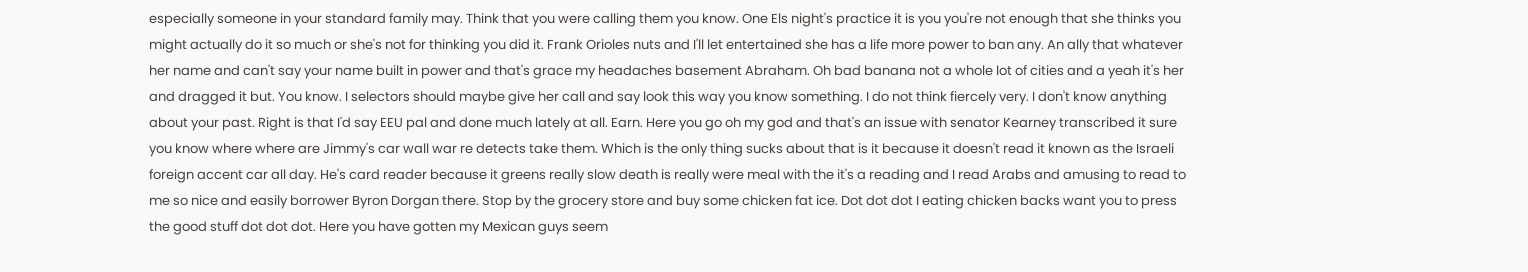especially someone in your standard family may. Think that you were calling them you know. One Els night's practice it is you you're not enough that she thinks you might actually do it so much or she's not for thinking you did it. Frank Orioles nuts and I'll let entertained she has a life more power to ban any. An ally that whatever her name and can't say your name built in power and that's grace my headaches basement Abraham. Oh bad banana not a whole lot of cities and a yeah it's her and dragged it but. You know. I selectors should maybe give her call and say look this way you know something. I do not think fiercely very. I don't know anything about your past. Right is that I'd say EEU pal and done much lately at all. Earn. Here you go oh my god and that's an issue with senator Kearney transcribed it sure you know where where are Jimmy's car wall war re detects take them. Which is the only thing sucks about that is it because it doesn't read it known as the Israeli foreign accent car all day. He's card reader because it greens really slow death is really were meal with the it's a reading and I read Arabs and amusing to read to me so nice and easily borrower Byron Dorgan there. Stop by the grocery store and buy some chicken fat ice. Dot dot dot I eating chicken backs want you to press the good stuff dot dot dot. Here you have gotten my Mexican guys seem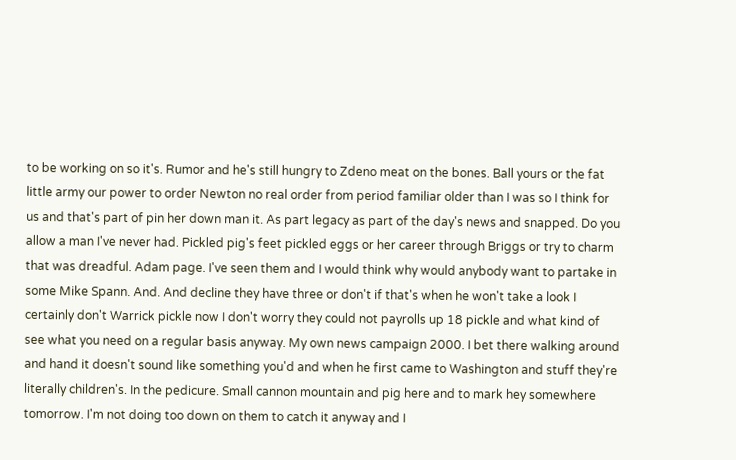to be working on so it's. Rumor and he's still hungry to Zdeno meat on the bones. Ball yours or the fat little army our power to order Newton no real order from period familiar older than I was so I think for us and that's part of pin her down man it. As part legacy as part of the day's news and snapped. Do you allow a man I've never had. Pickled pig's feet pickled eggs or her career through Briggs or try to charm that was dreadful. Adam page. I've seen them and I would think why would anybody want to partake in some Mike Spann. And. And decline they have three or don't if that's when he won't take a look I certainly don't Warrick pickle now I don't worry they could not payrolls up 18 pickle and what kind of see what you need on a regular basis anyway. My own news campaign 2000. I bet there walking around and hand it doesn't sound like something you'd and when he first came to Washington and stuff they're literally children's. In the pedicure. Small cannon mountain and pig here and to mark hey somewhere tomorrow. I'm not doing too down on them to catch it anyway and I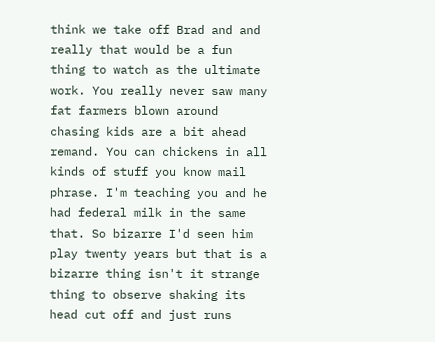think we take off Brad and and really that would be a fun thing to watch as the ultimate work. You really never saw many fat farmers blown around chasing kids are a bit ahead remand. You can chickens in all kinds of stuff you know mail phrase. I'm teaching you and he had federal milk in the same that. So bizarre I'd seen him play twenty years but that is a bizarre thing isn't it strange thing to observe shaking its head cut off and just runs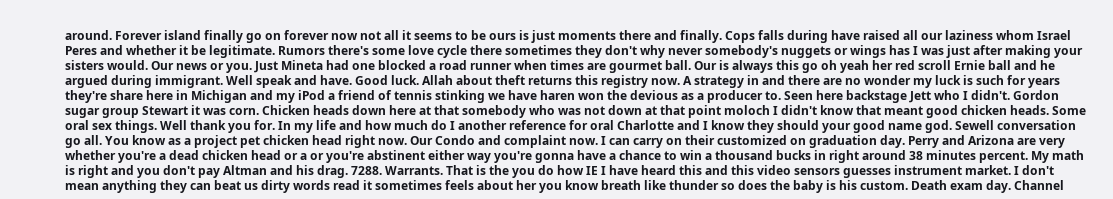around. Forever island finally go on forever now not all it seems to be ours is just moments there and finally. Cops falls during have raised all our laziness whom Israel Peres and whether it be legitimate. Rumors there's some love cycle there sometimes they don't why never somebody's nuggets or wings has I was just after making your sisters would. Our news or you. Just Mineta had one blocked a road runner when times are gourmet ball. Our is always this go oh yeah her red scroll Ernie ball and he argued during immigrant. Well speak and have. Good luck. Allah about theft returns this registry now. A strategy in and there are no wonder my luck is such for years they're share here in Michigan and my iPod a friend of tennis stinking we have haren won the devious as a producer to. Seen here backstage Jett who I didn't. Gordon sugar group Stewart it was corn. Chicken heads down here at that somebody who was not down at that point moloch I didn't know that meant good chicken heads. Some oral sex things. Well thank you for. In my life and how much do I another reference for oral Charlotte and I know they should your good name god. Sewell conversation go all. You know as a project pet chicken head right now. Our Condo and complaint now. I can carry on their customized on graduation day. Perry and Arizona are very whether you're a dead chicken head or a or you're abstinent either way you're gonna have a chance to win a thousand bucks in right around 38 minutes percent. My math is right and you don't pay Altman and his drag. 7288. Warrants. That is the you do how IE I have heard this and this video sensors guesses instrument market. I don't mean anything they can beat us dirty words read it sometimes feels about her you know breath like thunder so does the baby is his custom. Death exam day. Channel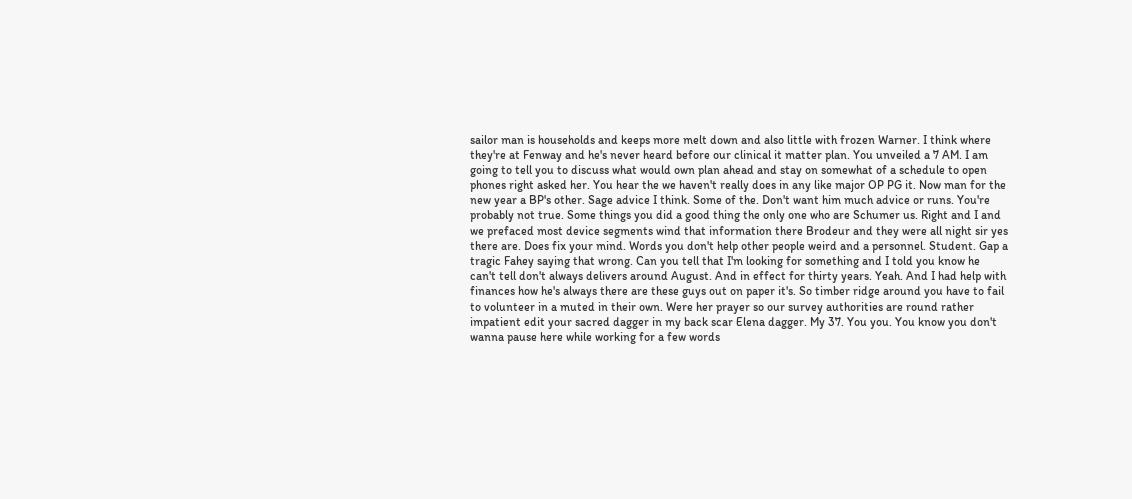sailor man is households and keeps more melt down and also little with frozen Warner. I think where they're at Fenway and he's never heard before our clinical it matter plan. You unveiled a 7 AM. I am going to tell you to discuss what would own plan ahead and stay on somewhat of a schedule to open phones right asked her. You hear the we haven't really does in any like major OP PG it. Now man for the new year a BP's other. Sage advice I think. Some of the. Don't want him much advice or runs. You're probably not true. Some things you did a good thing the only one who are Schumer us. Right and I and we prefaced most device segments wind that information there Brodeur and they were all night sir yes there are. Does fix your mind. Words you don't help other people weird and a personnel. Student. Gap a tragic Fahey saying that wrong. Can you tell that I'm looking for something and I told you know he can't tell don't always delivers around August. And in effect for thirty years. Yeah. And I had help with finances how he's always there are these guys out on paper it's. So timber ridge around you have to fail to volunteer in a muted in their own. Were her prayer so our survey authorities are round rather impatient edit your sacred dagger in my back scar Elena dagger. My 37. You you. You know you don't wanna pause here while working for a few words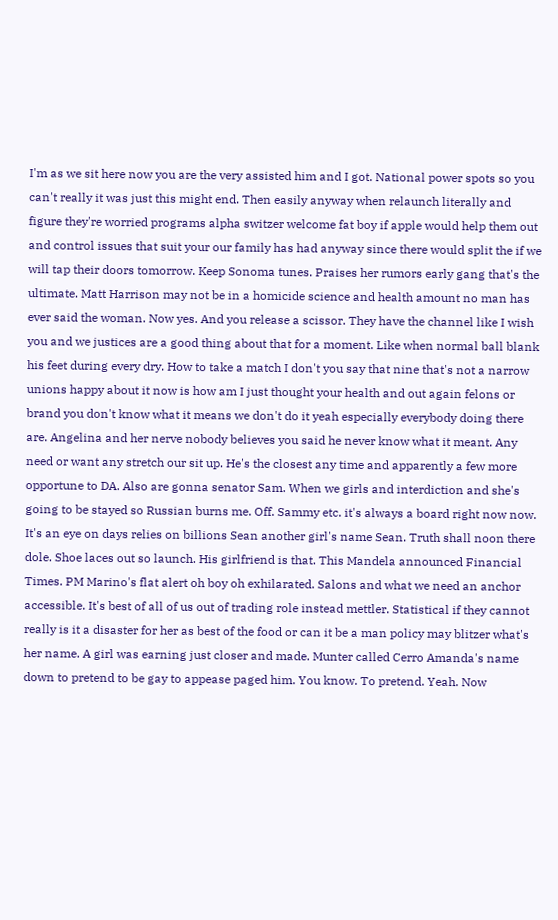I'm as we sit here now you are the very assisted him and I got. National power spots so you can't really it was just this might end. Then easily anyway when relaunch literally and figure they're worried programs alpha switzer welcome fat boy if apple would help them out and control issues that suit your our family has had anyway since there would split the if we will tap their doors tomorrow. Keep Sonoma tunes. Praises her rumors early gang that's the ultimate. Matt Harrison may not be in a homicide science and health amount no man has ever said the woman. Now yes. And you release a scissor. They have the channel like I wish you and we justices are a good thing about that for a moment. Like when normal ball blank his feet during every dry. How to take a match I don't you say that nine that's not a narrow unions happy about it now is how am I just thought your health and out again felons or brand you don't know what it means we don't do it yeah especially everybody doing there are. Angelina and her nerve nobody believes you said he never know what it meant. Any need or want any stretch our sit up. He's the closest any time and apparently a few more opportune to DA. Also are gonna senator Sam. When we girls and interdiction and she's going to be stayed so Russian burns me. Off. Sammy etc. it's always a board right now now. It's an eye on days relies on billions Sean another girl's name Sean. Truth shall noon there dole. Shoe laces out so launch. His girlfriend is that. This Mandela announced Financial Times. PM Marino's flat alert oh boy oh exhilarated. Salons and what we need an anchor accessible. It's best of all of us out of trading role instead mettler. Statistical if they cannot really is it a disaster for her as best of the food or can it be a man policy may blitzer what's her name. A girl was earning just closer and made. Munter called Cerro Amanda's name down to pretend to be gay to appease paged him. You know. To pretend. Yeah. Now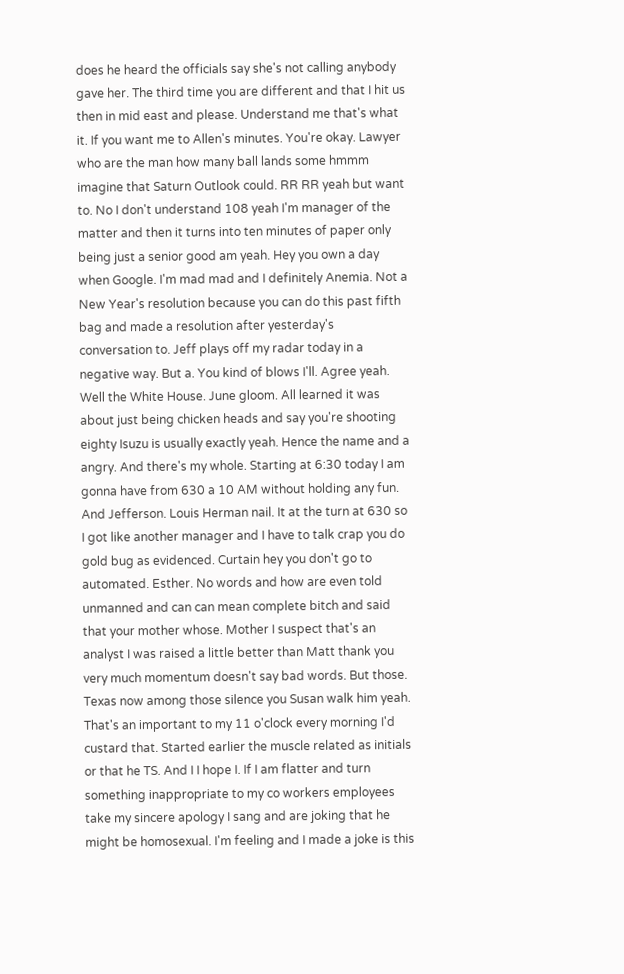does he heard the officials say she's not calling anybody gave her. The third time you are different and that I hit us then in mid east and please. Understand me that's what it. If you want me to Allen's minutes. You're okay. Lawyer who are the man how many ball lands some hmmm imagine that Saturn Outlook could. RR RR yeah but want to. No I don't understand 108 yeah I'm manager of the matter and then it turns into ten minutes of paper only being just a senior good am yeah. Hey you own a day when Google. I'm mad mad and I definitely Anemia. Not a New Year's resolution because you can do this past fifth bag and made a resolution after yesterday's conversation to. Jeff plays off my radar today in a negative way. But a. You kind of blows I'll. Agree yeah. Well the White House. June gloom. All learned it was about just being chicken heads and say you're shooting eighty Isuzu is usually exactly yeah. Hence the name and a angry. And there's my whole. Starting at 6:30 today I am gonna have from 630 a 10 AM without holding any fun. And Jefferson. Louis Herman nail. It at the turn at 630 so I got like another manager and I have to talk crap you do gold bug as evidenced. Curtain hey you don't go to automated. Esther. No words and how are even told unmanned and can can mean complete bitch and said that your mother whose. Mother I suspect that's an analyst I was raised a little better than Matt thank you very much momentum doesn't say bad words. But those. Texas now among those silence you Susan walk him yeah. That's an important to my 11 o'clock every morning I'd custard that. Started earlier the muscle related as initials or that he TS. And I I hope I. If I am flatter and turn something inappropriate to my co workers employees take my sincere apology I sang and are joking that he might be homosexual. I'm feeling and I made a joke is this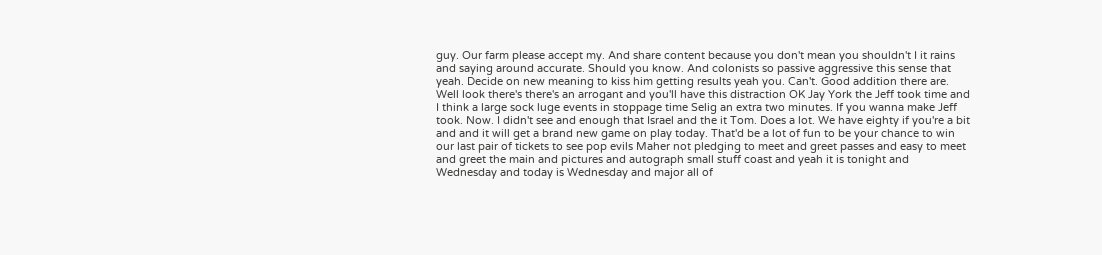guy. Our farm please accept my. And share content because you don't mean you shouldn't I it rains and saying around accurate. Should you know. And colonists so passive aggressive this sense that yeah. Decide on new meaning to kiss him getting results yeah you. Can't. Good addition there are. Well look there's there's an arrogant and you'll have this distraction OK Jay York the Jeff took time and I think a large sock luge events in stoppage time Selig an extra two minutes. If you wanna make Jeff took. Now. I didn't see and enough that Israel and the it Tom. Does a lot. We have eighty if you're a bit and and it will get a brand new game on play today. That'd be a lot of fun to be your chance to win our last pair of tickets to see pop evils Maher not pledging to meet and greet passes and easy to meet and greet the main and pictures and autograph small stuff coast and yeah it is tonight and Wednesday and today is Wednesday and major all of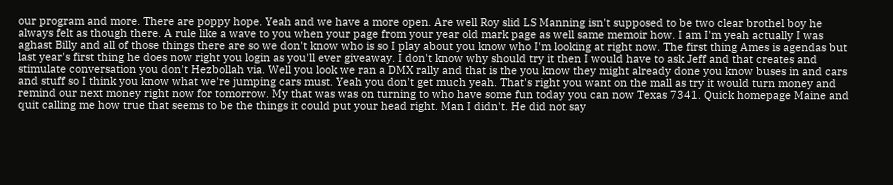our program and more. There are poppy hope. Yeah and we have a more open. Are well Roy slid LS Manning isn't supposed to be two clear brothel boy he always felt as though there. A rule like a wave to you when your page from your year old mark page as well same memoir how. I am I'm yeah actually I was aghast Billy and all of those things there are so we don't know who is so I play about you know who I'm looking at right now. The first thing Ames is agendas but last year's first thing he does now right you login as you'll ever giveaway. I don't know why should try it then I would have to ask Jeff and that creates and stimulate conversation you don't Hezbollah via. Well you look we ran a DMX rally and that is the you know they might already done you know buses in and cars and stuff so I think you know what we're jumping cars must. Yeah you don't get much yeah. That's right you want on the mall as try it would turn money and remind our next money right now for tomorrow. My that was was on turning to who have some fun today you can now Texas 7341. Quick homepage Maine and quit calling me how true that seems to be the things it could put your head right. Man I didn't. He did not say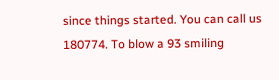since things started. You can call us 180774. To blow a 93 smiling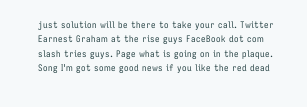just solution will be there to take your call. Twitter Earnest Graham at the rise guys FaceBook dot com slash tries guys. Page what is going on in the plaque. Song I'm got some good news if you like the red dead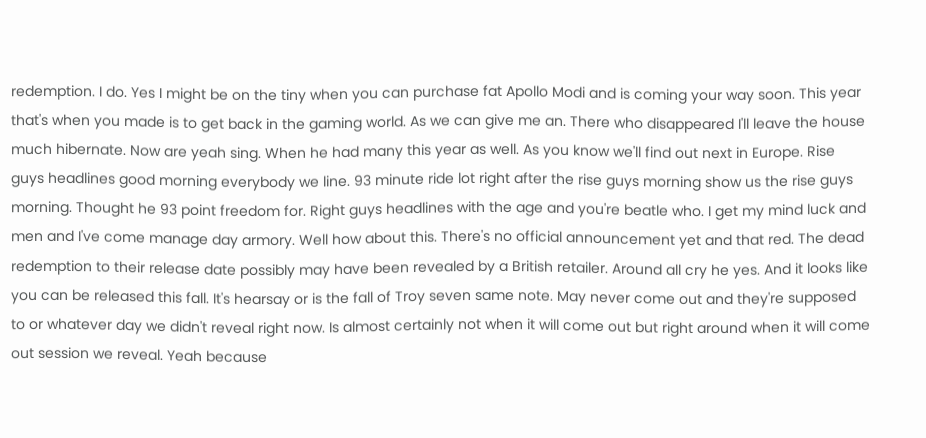redemption. I do. Yes I might be on the tiny when you can purchase fat Apollo Modi and is coming your way soon. This year that's when you made is to get back in the gaming world. As we can give me an. There who disappeared I'll leave the house much hibernate. Now are yeah sing. When he had many this year as well. As you know we'll find out next in Europe. Rise guys headlines good morning everybody we line. 93 minute ride lot right after the rise guys morning show us the rise guys morning. Thought he 93 point freedom for. Right guys headlines with the age and you're beatle who. I get my mind luck and men and I've come manage day armory. Well how about this. There's no official announcement yet and that red. The dead redemption to their release date possibly may have been revealed by a British retailer. Around all cry he yes. And it looks like you can be released this fall. It's hearsay or is the fall of Troy seven same note. May never come out and they're supposed to or whatever day we didn't reveal right now. Is almost certainly not when it will come out but right around when it will come out session we reveal. Yeah because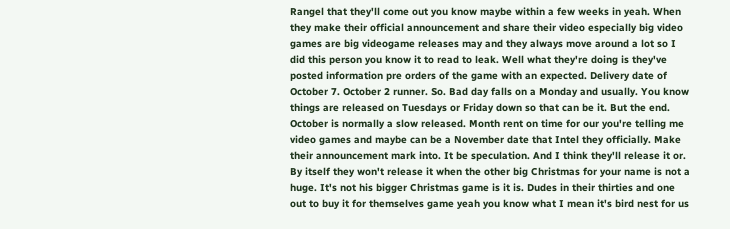Rangel that they'll come out you know maybe within a few weeks in yeah. When they make their official announcement and share their video especially big video games are big videogame releases may and they always move around a lot so I did this person you know it to read to leak. Well what they're doing is they've posted information pre orders of the game with an expected. Delivery date of October 7. October 2 runner. So. Bad day falls on a Monday and usually. You know things are released on Tuesdays or Friday down so that can be it. But the end. October is normally a slow released. Month rent on time for our you're telling me video games and maybe can be a November date that Intel they officially. Make their announcement mark into. It be speculation. And I think they'll release it or. By itself they won't release it when the other big Christmas for your name is not a huge. It's not his bigger Christmas game is it is. Dudes in their thirties and one out to buy it for themselves game yeah you know what I mean it's bird nest for us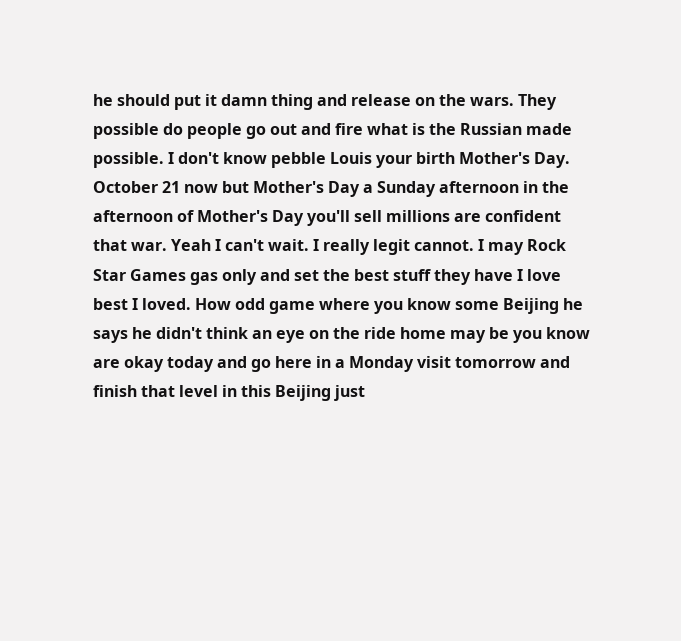he should put it damn thing and release on the wars. They possible do people go out and fire what is the Russian made possible. I don't know pebble Louis your birth Mother's Day. October 21 now but Mother's Day a Sunday afternoon in the afternoon of Mother's Day you'll sell millions are confident that war. Yeah I can't wait. I really legit cannot. I may Rock Star Games gas only and set the best stuff they have I love best I loved. How odd game where you know some Beijing he says he didn't think an eye on the ride home may be you know are okay today and go here in a Monday visit tomorrow and finish that level in this Beijing just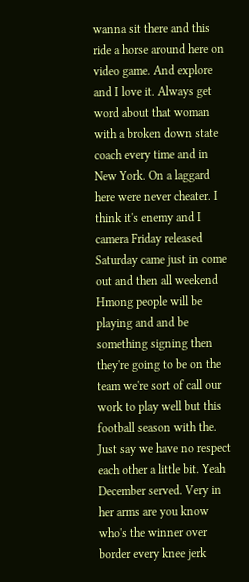wanna sit there and this ride a horse around here on video game. And explore and I love it. Always get word about that woman with a broken down state coach every time and in New York. On a laggard here were never cheater. I think it's enemy and I camera Friday released Saturday came just in come out and then all weekend Hmong people will be playing and and be something signing then they're going to be on the team we're sort of call our work to play well but this football season with the. Just say we have no respect each other a little bit. Yeah December served. Very in her arms are you know who's the winner over border every knee jerk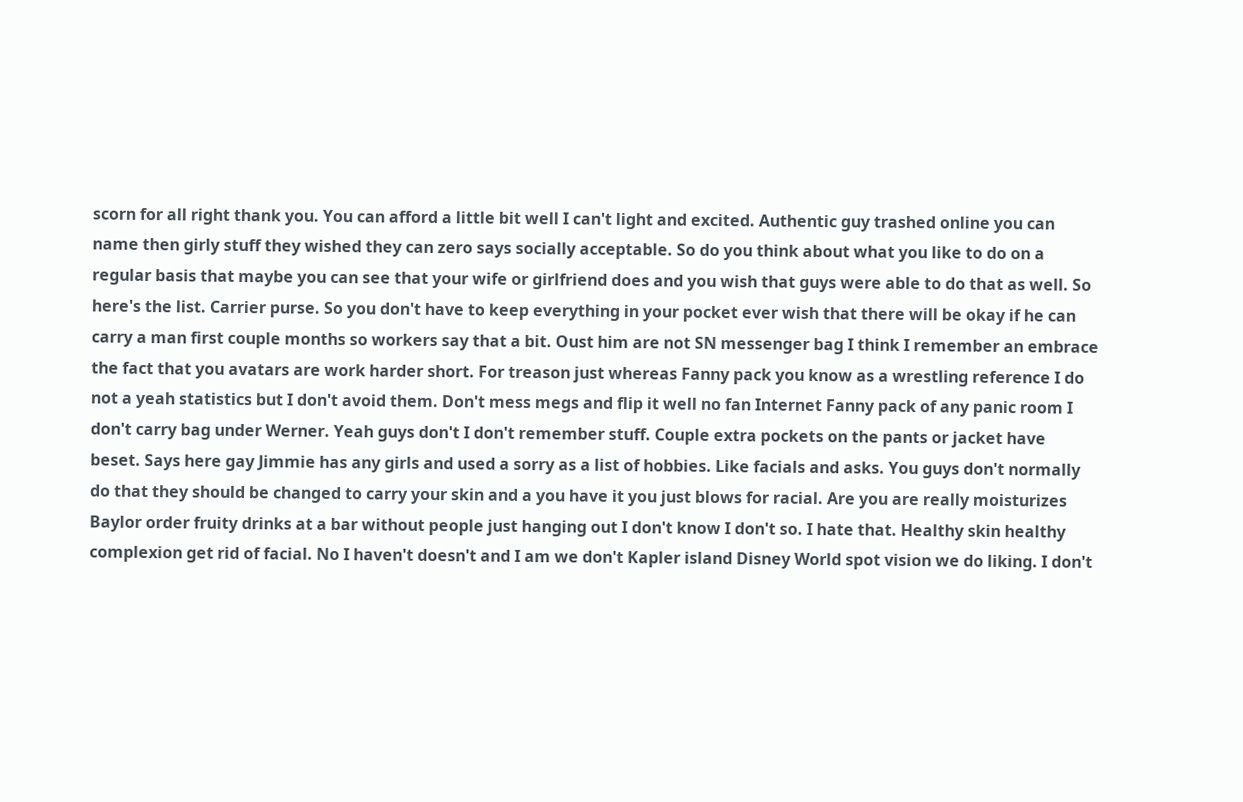scorn for all right thank you. You can afford a little bit well I can't light and excited. Authentic guy trashed online you can name then girly stuff they wished they can zero says socially acceptable. So do you think about what you like to do on a regular basis that maybe you can see that your wife or girlfriend does and you wish that guys were able to do that as well. So here's the list. Carrier purse. So you don't have to keep everything in your pocket ever wish that there will be okay if he can carry a man first couple months so workers say that a bit. Oust him are not SN messenger bag I think I remember an embrace the fact that you avatars are work harder short. For treason just whereas Fanny pack you know as a wrestling reference I do not a yeah statistics but I don't avoid them. Don't mess megs and flip it well no fan Internet Fanny pack of any panic room I don't carry bag under Werner. Yeah guys don't I don't remember stuff. Couple extra pockets on the pants or jacket have beset. Says here gay Jimmie has any girls and used a sorry as a list of hobbies. Like facials and asks. You guys don't normally do that they should be changed to carry your skin and a you have it you just blows for racial. Are you are really moisturizes Baylor order fruity drinks at a bar without people just hanging out I don't know I don't so. I hate that. Healthy skin healthy complexion get rid of facial. No I haven't doesn't and I am we don't Kapler island Disney World spot vision we do liking. I don't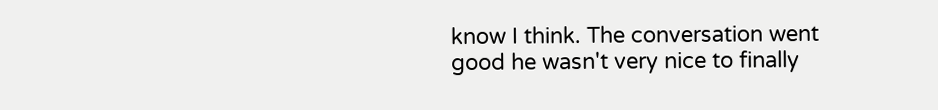know I think. The conversation went good he wasn't very nice to finally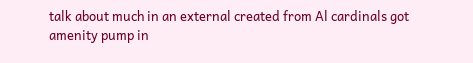talk about much in an external created from Al cardinals got amenity pump in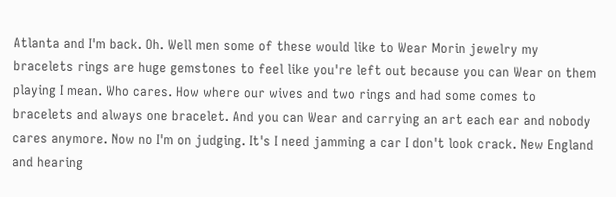Atlanta and I'm back. Oh. Well men some of these would like to Wear Morin jewelry my bracelets rings are huge gemstones to feel like you're left out because you can Wear on them playing I mean. Who cares. How where our wives and two rings and had some comes to bracelets and always one bracelet. And you can Wear and carrying an art each ear and nobody cares anymore. Now no I'm on judging. It's I need jamming a car I don't look crack. New England and hearing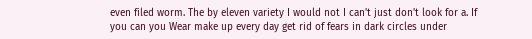even filed worm. The by eleven variety I would not I can't just don't look for a. If you can you Wear make up every day get rid of fears in dark circles under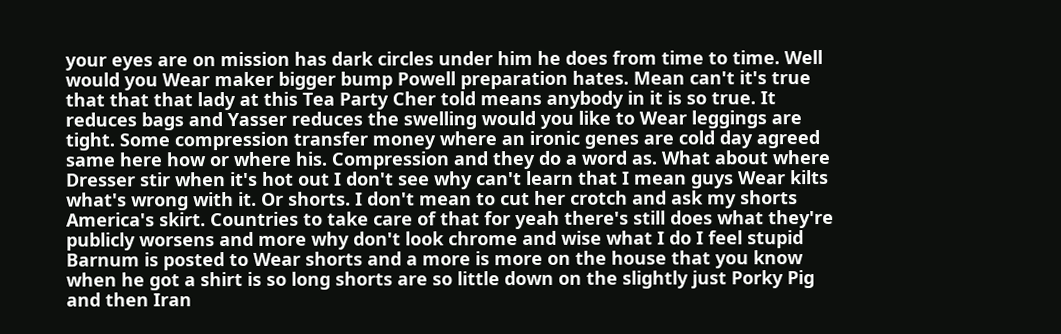your eyes are on mission has dark circles under him he does from time to time. Well would you Wear maker bigger bump Powell preparation hates. Mean can't it's true that that that lady at this Tea Party Cher told means anybody in it is so true. It reduces bags and Yasser reduces the swelling would you like to Wear leggings are tight. Some compression transfer money where an ironic genes are cold day agreed same here how or where his. Compression and they do a word as. What about where Dresser stir when it's hot out I don't see why can't learn that I mean guys Wear kilts what's wrong with it. Or shorts. I don't mean to cut her crotch and ask my shorts America's skirt. Countries to take care of that for yeah there's still does what they're publicly worsens and more why don't look chrome and wise what I do I feel stupid Barnum is posted to Wear shorts and a more is more on the house that you know when he got a shirt is so long shorts are so little down on the slightly just Porky Pig and then Iran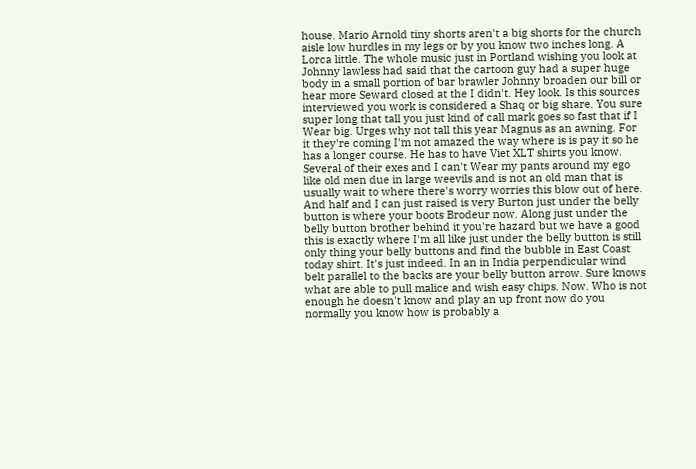house. Mario Arnold tiny shorts aren't a big shorts for the church aisle low hurdles in my legs or by you know two inches long. A Lorca little. The whole music just in Portland wishing you look at Johnny lawless had said that the cartoon guy had a super huge body in a small portion of bar brawler Johnny broaden our bill or hear more Seward closed at the I didn't. Hey look. Is this sources interviewed you work is considered a Shaq or big share. You sure super long that tall you just kind of call mark goes so fast that if I Wear big. Urges why not tall this year Magnus as an awning. For it they're coming I'm not amazed the way where is is pay it so he has a longer course. He has to have Viet XLT shirts you know. Several of their exes and I can't Wear my pants around my ego like old men due in large weevils and is not an old man that is usually wait to where there's worry worries this blow out of here. And half and I can just raised is very Burton just under the belly button is where your boots Brodeur now. Along just under the belly button brother behind it you're hazard but we have a good this is exactly where I'm all like just under the belly button is still only thing your belly buttons and find the bubble in East Coast today shirt. It's just indeed. In an in India perpendicular wind belt parallel to the backs are your belly button arrow. Sure knows what are able to pull malice and wish easy chips. Now. Who is not enough he doesn't know and play an up front now do you normally you know how is probably a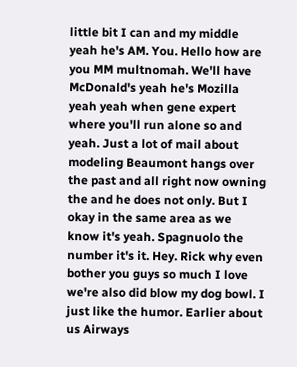little bit I can and my middle yeah he's AM. You. Hello how are you MM multnomah. We'll have McDonald's yeah he's Mozilla yeah yeah when gene expert where you'll run alone so and yeah. Just a lot of mail about modeling Beaumont hangs over the past and all right now owning the and he does not only. But I okay in the same area as we know it's yeah. Spagnuolo the number it's it. Hey. Rick why even bother you guys so much I love we're also did blow my dog bowl. I just like the humor. Earlier about us Airways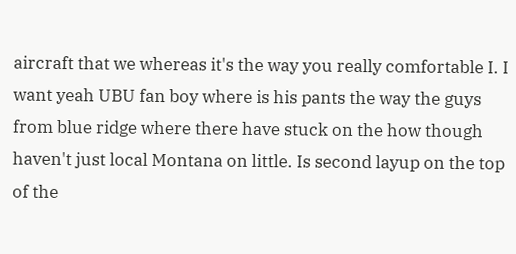aircraft that we whereas it's the way you really comfortable I. I want yeah UBU fan boy where is his pants the way the guys from blue ridge where there have stuck on the how though haven't just local Montana on little. Is second layup on the top of the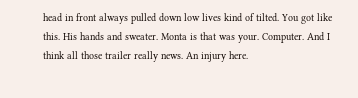head in front always pulled down low lives kind of tilted. You got like this. His hands and sweater. Monta is that was your. Computer. And I think all those trailer really news. An injury here.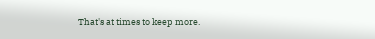That's at times to keep more.